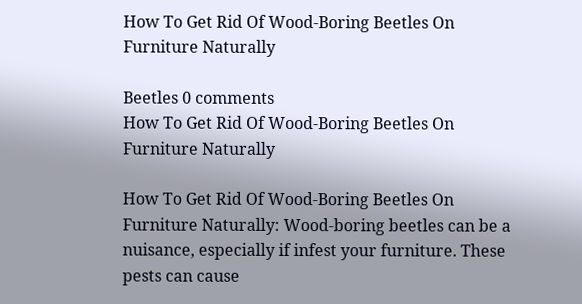How To Get Rid Of Wood-Boring Beetles On Furniture Naturally

Beetles 0 comments
How To Get Rid Of Wood-Boring Beetles On Furniture Naturally

How To Get Rid Of Wood-Boring Beetles On Furniture Naturally: Wood-boring beetles can be a nuisance, especially if infest your furniture. These pests can cause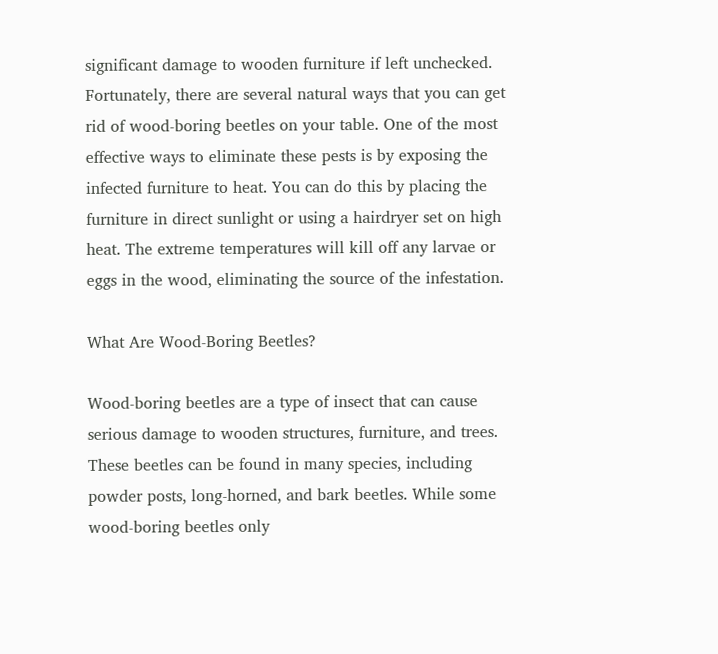significant damage to wooden furniture if left unchecked. Fortunately, there are several natural ways that you can get rid of wood-boring beetles on your table. One of the most effective ways to eliminate these pests is by exposing the infected furniture to heat. You can do this by placing the furniture in direct sunlight or using a hairdryer set on high heat. The extreme temperatures will kill off any larvae or eggs in the wood, eliminating the source of the infestation.

What Are Wood-Boring Beetles?

Wood-boring beetles are a type of insect that can cause serious damage to wooden structures, furniture, and trees. These beetles can be found in many species, including powder posts, long-horned, and bark beetles. While some wood-boring beetles only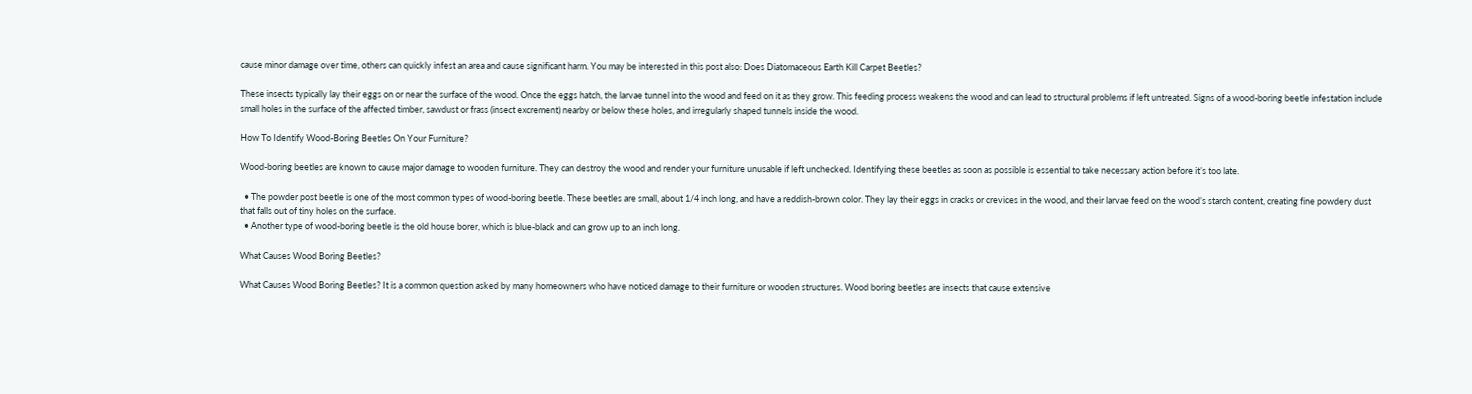cause minor damage over time, others can quickly infest an area and cause significant harm. You may be interested in this post also: Does Diatomaceous Earth Kill Carpet Beetles?

These insects typically lay their eggs on or near the surface of the wood. Once the eggs hatch, the larvae tunnel into the wood and feed on it as they grow. This feeding process weakens the wood and can lead to structural problems if left untreated. Signs of a wood-boring beetle infestation include small holes in the surface of the affected timber, sawdust or frass (insect excrement) nearby or below these holes, and irregularly shaped tunnels inside the wood.

How To Identify Wood-Boring Beetles On Your Furniture?

Wood-boring beetles are known to cause major damage to wooden furniture. They can destroy the wood and render your furniture unusable if left unchecked. Identifying these beetles as soon as possible is essential to take necessary action before it’s too late.

  • The powder post beetle is one of the most common types of wood-boring beetle. These beetles are small, about 1/4 inch long, and have a reddish-brown color. They lay their eggs in cracks or crevices in the wood, and their larvae feed on the wood’s starch content, creating fine powdery dust that falls out of tiny holes on the surface.
  • Another type of wood-boring beetle is the old house borer, which is blue-black and can grow up to an inch long.

What Causes Wood Boring Beetles?

What Causes Wood Boring Beetles? It is a common question asked by many homeowners who have noticed damage to their furniture or wooden structures. Wood boring beetles are insects that cause extensive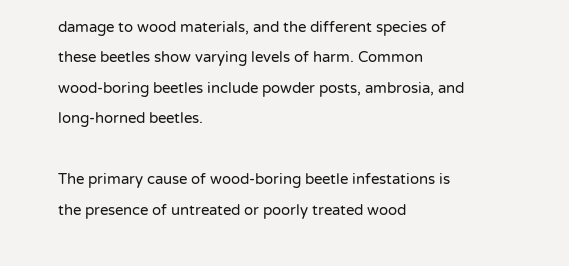damage to wood materials, and the different species of these beetles show varying levels of harm. Common wood-boring beetles include powder posts, ambrosia, and long-horned beetles.

The primary cause of wood-boring beetle infestations is the presence of untreated or poorly treated wood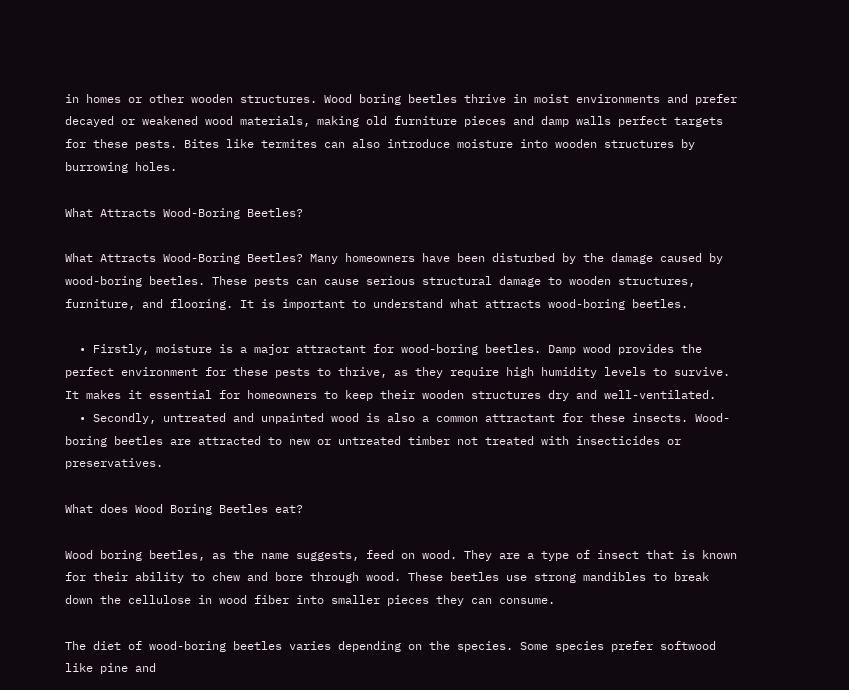in homes or other wooden structures. Wood boring beetles thrive in moist environments and prefer decayed or weakened wood materials, making old furniture pieces and damp walls perfect targets for these pests. Bites like termites can also introduce moisture into wooden structures by burrowing holes.

What Attracts Wood-Boring Beetles?

What Attracts Wood-Boring Beetles? Many homeowners have been disturbed by the damage caused by wood-boring beetles. These pests can cause serious structural damage to wooden structures, furniture, and flooring. It is important to understand what attracts wood-boring beetles.

  • Firstly, moisture is a major attractant for wood-boring beetles. Damp wood provides the perfect environment for these pests to thrive, as they require high humidity levels to survive. It makes it essential for homeowners to keep their wooden structures dry and well-ventilated.
  • Secondly, untreated and unpainted wood is also a common attractant for these insects. Wood-boring beetles are attracted to new or untreated timber not treated with insecticides or preservatives.

What does Wood Boring Beetles eat?

Wood boring beetles, as the name suggests, feed on wood. They are a type of insect that is known for their ability to chew and bore through wood. These beetles use strong mandibles to break down the cellulose in wood fiber into smaller pieces they can consume.

The diet of wood-boring beetles varies depending on the species. Some species prefer softwood like pine and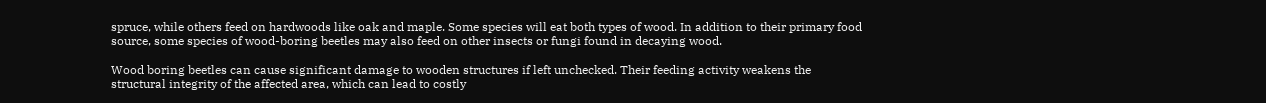spruce, while others feed on hardwoods like oak and maple. Some species will eat both types of wood. In addition to their primary food source, some species of wood-boring beetles may also feed on other insects or fungi found in decaying wood.

Wood boring beetles can cause significant damage to wooden structures if left unchecked. Their feeding activity weakens the structural integrity of the affected area, which can lead to costly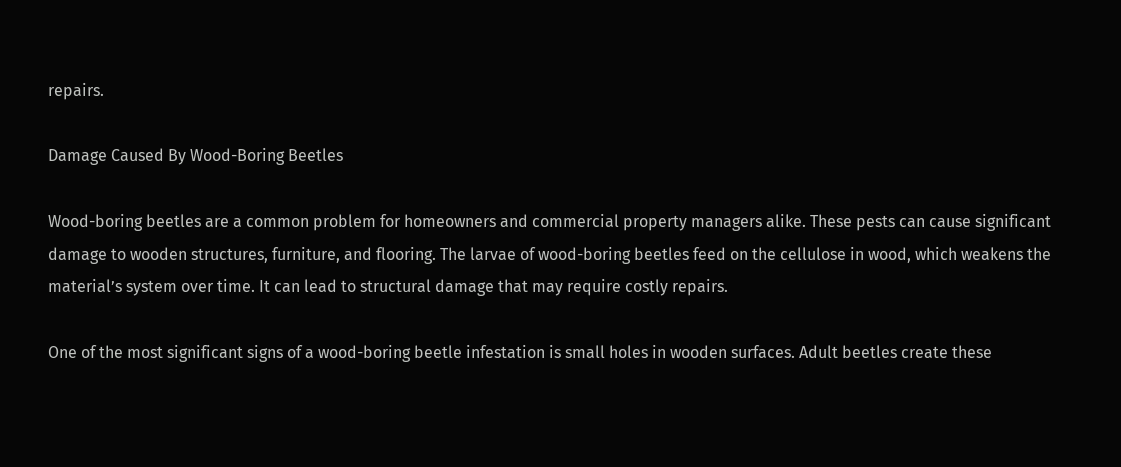repairs.

Damage Caused By Wood-Boring Beetles

Wood-boring beetles are a common problem for homeowners and commercial property managers alike. These pests can cause significant damage to wooden structures, furniture, and flooring. The larvae of wood-boring beetles feed on the cellulose in wood, which weakens the material’s system over time. It can lead to structural damage that may require costly repairs.

One of the most significant signs of a wood-boring beetle infestation is small holes in wooden surfaces. Adult beetles create these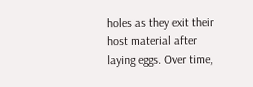holes as they exit their host material after laying eggs. Over time,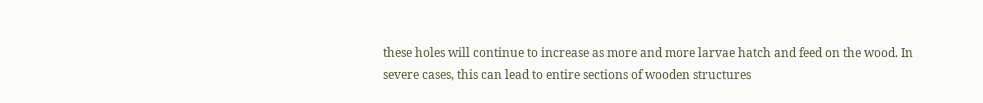these holes will continue to increase as more and more larvae hatch and feed on the wood. In severe cases, this can lead to entire sections of wooden structures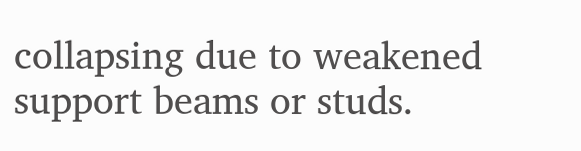collapsing due to weakened support beams or studs.